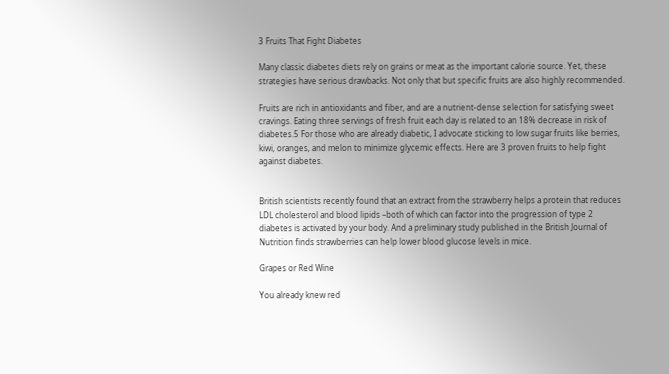3 Fruits That Fight Diabetes

Many classic diabetes diets rely on grains or meat as the important calorie source. Yet, these strategies have serious drawbacks. Not only that but specific fruits are also highly recommended.

Fruits are rich in antioxidants and fiber, and are a nutrient-dense selection for satisfying sweet cravings. Eating three servings of fresh fruit each day is related to an 18% decrease in risk of diabetes.5 For those who are already diabetic, I advocate sticking to low sugar fruits like berries, kiwi, oranges, and melon to minimize glycemic effects. Here are 3 proven fruits to help fight against diabetes.


British scientists recently found that an extract from the strawberry helps a protein that reduces LDL cholesterol and blood lipids –both of which can factor into the progression of type 2 diabetes is activated by your body. And a preliminary study published in the British Journal of Nutrition finds strawberries can help lower blood glucose levels in mice.

Grapes or Red Wine

You already knew red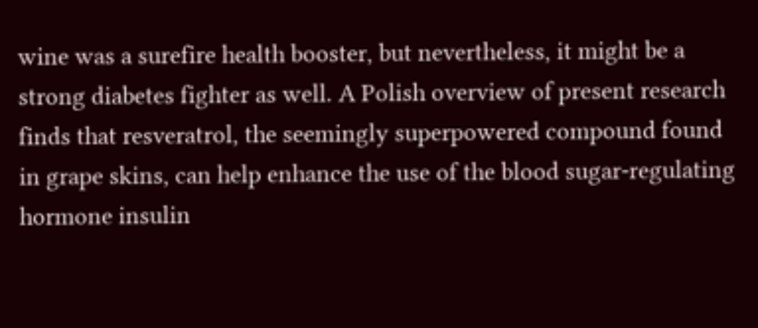wine was a surefire health booster, but nevertheless, it might be a strong diabetes fighter as well. A Polish overview of present research finds that resveratrol, the seemingly superpowered compound found in grape skins, can help enhance the use of the blood sugar-regulating hormone insulin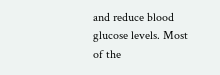and reduce blood glucose levels. Most of the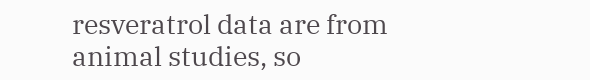resveratrol data are from animal studies, so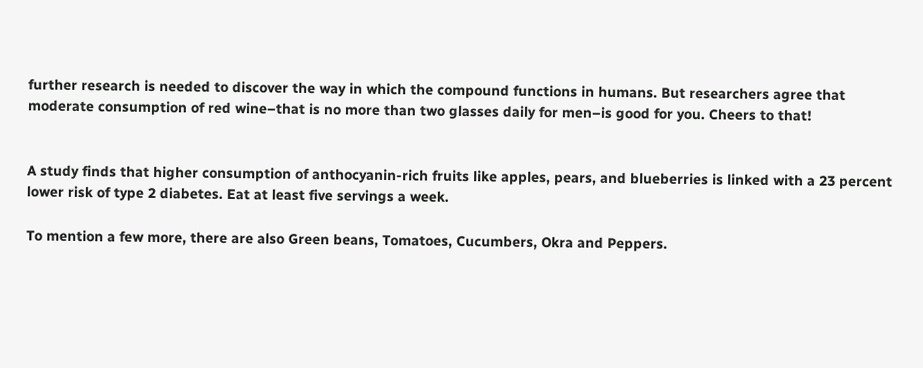further research is needed to discover the way in which the compound functions in humans. But researchers agree that moderate consumption of red wine–that is no more than two glasses daily for men–is good for you. Cheers to that!


A study finds that higher consumption of anthocyanin-rich fruits like apples, pears, and blueberries is linked with a 23 percent lower risk of type 2 diabetes. Eat at least five servings a week.

To mention a few more, there are also Green beans, Tomatoes, Cucumbers, Okra and Peppers.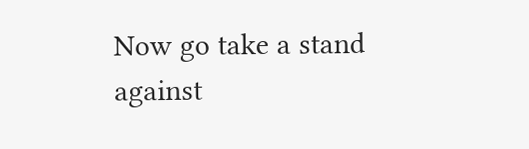Now go take a stand against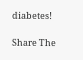diabetes!

Share The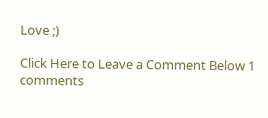Love ;)

Click Here to Leave a Comment Below 1 comments